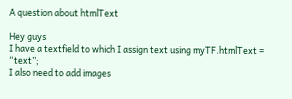A question about htmlText

Hey guys
I have a textfield to which I assign text using myTF.htmlText = “text”;
I also need to add images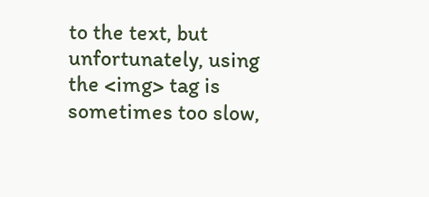to the text, but unfortunately, using the <img> tag is sometimes too slow,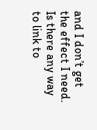and I don’t get the effect I need.
Is there any way to link to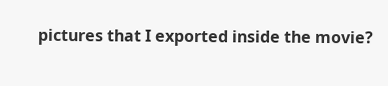pictures that I exported inside the movie?